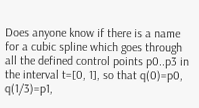Does anyone know if there is a name for a cubic spline which goes through all the defined control points p0..p3 in the interval t=[0, 1], so that q(0)=p0, q(1/3)=p1,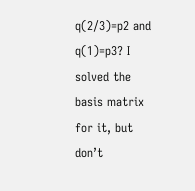q(2/3)=p2 and q(1)=p3? I solved the basis matrix for it, but don’t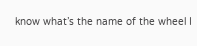know what’s the name of the wheel I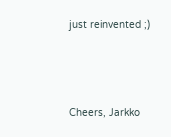just reinvented ;)



Cheers, Jarkko